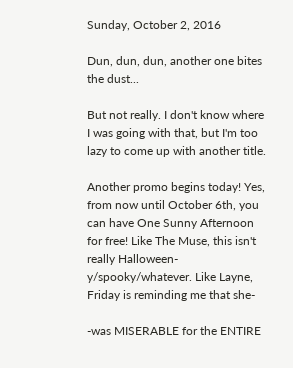Sunday, October 2, 2016

Dun, dun, dun, another one bites the dust...

But not really. I don't know where I was going with that, but I'm too lazy to come up with another title.

Another promo begins today! Yes, from now until October 6th, you can have One Sunny Afternoon for free! Like The Muse, this isn't really Halloween-y/spooky/whatever. Like Layne, Friday is reminding me that she-

-was MISERABLE for the ENTIRE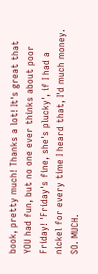book, pretty much! Thanks a lot! It's great that YOU had fun, but no one ever thinks about poor Friday! 'Friday's fine, she's plucky', if I had a nickel for every time I heard that, I'd much money. SO. MUCH.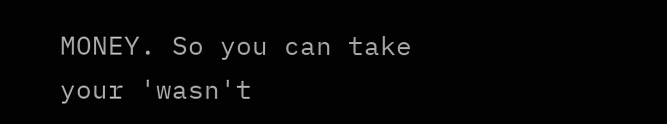MONEY. So you can take your 'wasn't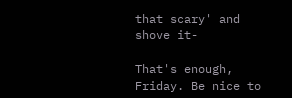that scary' and shove it-

That's enough, Friday. Be nice to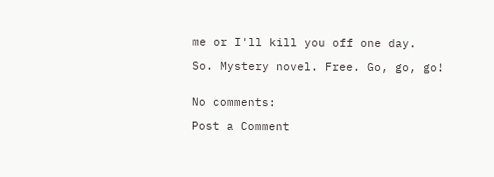me or I'll kill you off one day.

So. Mystery novel. Free. Go, go, go!


No comments:

Post a Comment